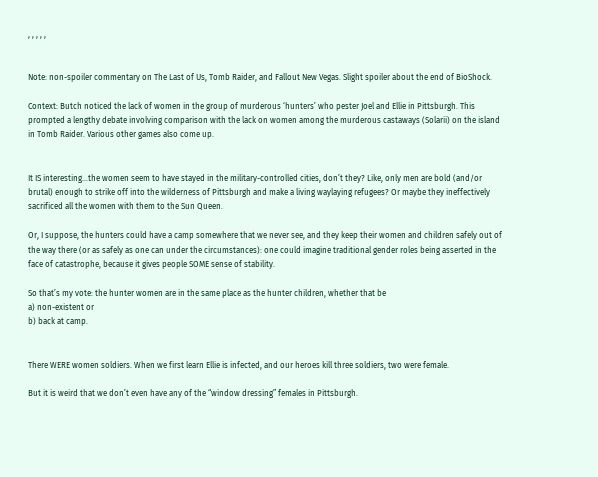, , , , ,


Note: non-spoiler commentary on The Last of Us, Tomb Raider, and Fallout New Vegas. Slight spoiler about the end of BioShock.

Context: Butch noticed the lack of women in the group of murderous ‘hunters’ who pester Joel and Ellie in Pittsburgh. This prompted a lengthy debate involving comparison with the lack on women among the murderous castaways (Solarii) on the island in Tomb Raider. Various other games also come up.


It IS interesting…the women seem to have stayed in the military-controlled cities, don’t they? Like, only men are bold (and/or brutal) enough to strike off into the wilderness of Pittsburgh and make a living waylaying refugees? Or maybe they ineffectively sacrificed all the women with them to the Sun Queen.

Or, I suppose, the hunters could have a camp somewhere that we never see, and they keep their women and children safely out of the way there (or as safely as one can under the circumstances): one could imagine traditional gender roles being asserted in the face of catastrophe, because it gives people SOME sense of stability.

So that’s my vote: the hunter women are in the same place as the hunter children, whether that be
a) non-existent or
b) back at camp.


There WERE women soldiers. When we first learn Ellie is infected, and our heroes kill three soldiers, two were female.

But it is weird that we don’t even have any of the “window dressing” females in Pittsburgh.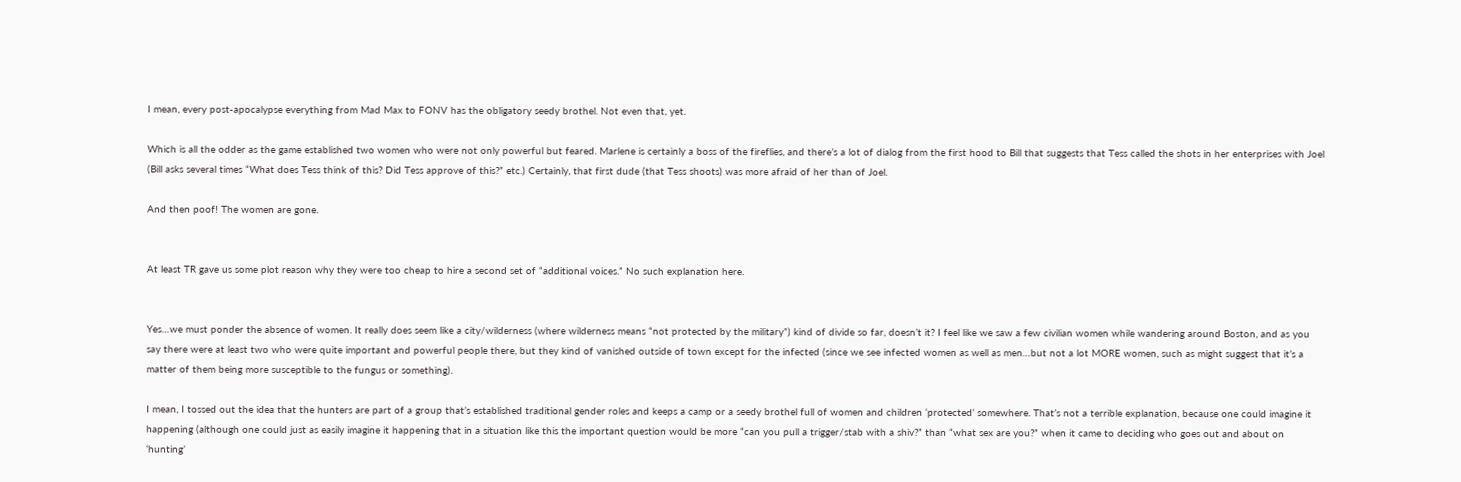I mean, every post-apocalypse everything from Mad Max to FONV has the obligatory seedy brothel. Not even that, yet.

Which is all the odder as the game established two women who were not only powerful but feared. Marlene is certainly a boss of the fireflies, and there’s a lot of dialog from the first hood to Bill that suggests that Tess called the shots in her enterprises with Joel (Bill asks several times “What does Tess think of this? Did Tess approve of this?” etc.) Certainly, that first dude (that Tess shoots) was more afraid of her than of Joel.

And then poof! The women are gone.


At least TR gave us some plot reason why they were too cheap to hire a second set of “additional voices.” No such explanation here.


Yes…we must ponder the absence of women. It really does seem like a city/wilderness (where wilderness means “not protected by the military”) kind of divide so far, doesn’t it? I feel like we saw a few civilian women while wandering around Boston, and as you say there were at least two who were quite important and powerful people there, but they kind of vanished outside of town except for the infected (since we see infected women as well as men…but not a lot MORE women, such as might suggest that it’s a matter of them being more susceptible to the fungus or something).

I mean, I tossed out the idea that the hunters are part of a group that’s established traditional gender roles and keeps a camp or a seedy brothel full of women and children ‘protected’ somewhere. That’s not a terrible explanation, because one could imagine it happening (although one could just as easily imagine it happening that in a situation like this the important question would be more “can you pull a trigger/stab with a shiv?” than “what sex are you?” when it came to deciding who goes out and about on ‘hunting’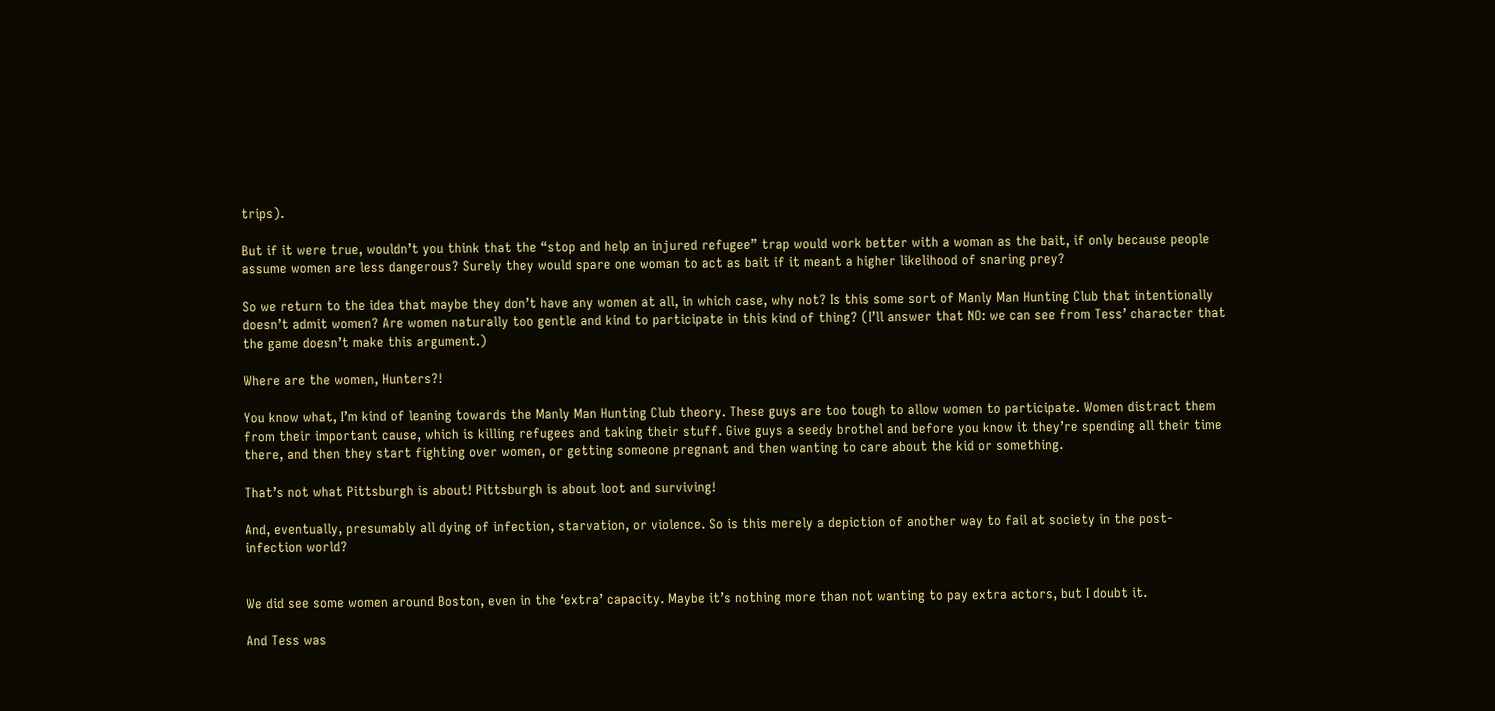trips).

But if it were true, wouldn’t you think that the “stop and help an injured refugee” trap would work better with a woman as the bait, if only because people assume women are less dangerous? Surely they would spare one woman to act as bait if it meant a higher likelihood of snaring prey?

So we return to the idea that maybe they don’t have any women at all, in which case, why not? Is this some sort of Manly Man Hunting Club that intentionally doesn’t admit women? Are women naturally too gentle and kind to participate in this kind of thing? (I’ll answer that NO: we can see from Tess’ character that the game doesn’t make this argument.)

Where are the women, Hunters?!

You know what, I’m kind of leaning towards the Manly Man Hunting Club theory. These guys are too tough to allow women to participate. Women distract them from their important cause, which is killing refugees and taking their stuff. Give guys a seedy brothel and before you know it they’re spending all their time there, and then they start fighting over women, or getting someone pregnant and then wanting to care about the kid or something.

That’s not what Pittsburgh is about! Pittsburgh is about loot and surviving!

And, eventually, presumably all dying of infection, starvation, or violence. So is this merely a depiction of another way to fail at society in the post-infection world?


We did see some women around Boston, even in the ‘extra’ capacity. Maybe it’s nothing more than not wanting to pay extra actors, but I doubt it.

And Tess was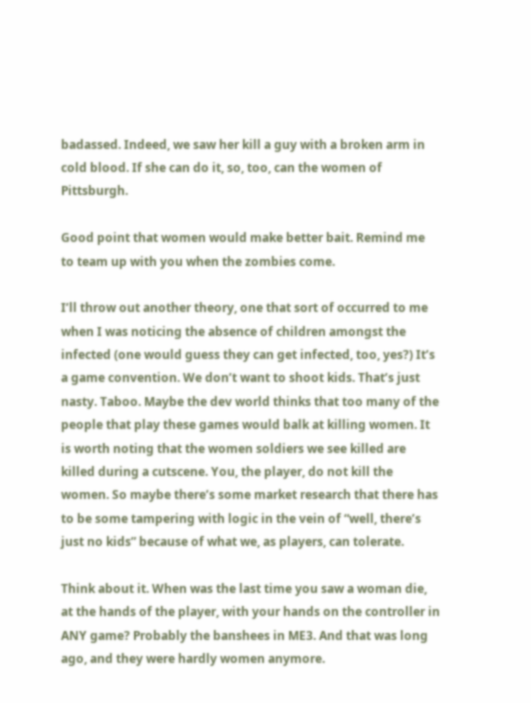badassed. Indeed, we saw her kill a guy with a broken arm in cold blood. If she can do it, so, too, can the women of Pittsburgh.

Good point that women would make better bait. Remind me to team up with you when the zombies come.

I’ll throw out another theory, one that sort of occurred to me when I was noticing the absence of children amongst the infected (one would guess they can get infected, too, yes?) It’s a game convention. We don’t want to shoot kids. That’s just nasty. Taboo. Maybe the dev world thinks that too many of the people that play these games would balk at killing women. It is worth noting that the women soldiers we see killed are killed during a cutscene. You, the player, do not kill the women. So maybe there’s some market research that there has to be some tampering with logic in the vein of “well, there’s just no kids” because of what we, as players, can tolerate.

Think about it. When was the last time you saw a woman die, at the hands of the player, with your hands on the controller in ANY game? Probably the banshees in ME3. And that was long ago, and they were hardly women anymore.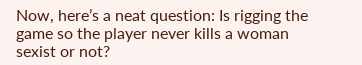Now, here’s a neat question: Is rigging the game so the player never kills a woman sexist or not?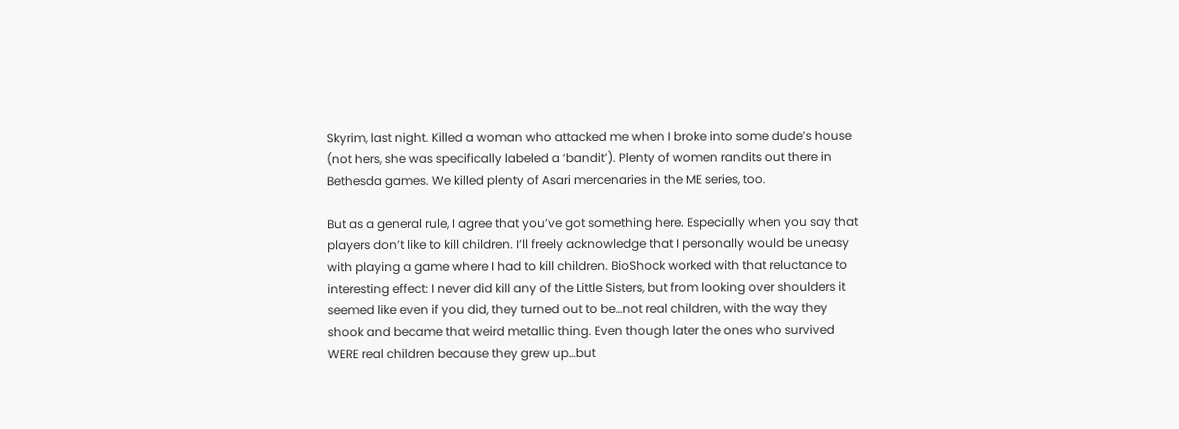Skyrim, last night. Killed a woman who attacked me when I broke into some dude’s house (not hers, she was specifically labeled a ‘bandit’). Plenty of women randits out there in Bethesda games. We killed plenty of Asari mercenaries in the ME series, too.

But as a general rule, I agree that you’ve got something here. Especially when you say that players don’t like to kill children. I’ll freely acknowledge that I personally would be uneasy with playing a game where I had to kill children. BioShock worked with that reluctance to interesting effect: I never did kill any of the Little Sisters, but from looking over shoulders it seemed like even if you did, they turned out to be…not real children, with the way they shook and became that weird metallic thing. Even though later the ones who survived WERE real children because they grew up…but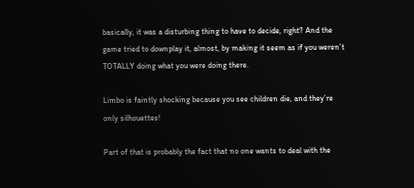basically, it was a disturbing thing to have to decide, right? And the game tried to downplay it, almost, by making it seem as if you weren’t TOTALLY doing what you were doing there.

Limbo is faintly shocking because you see children die, and they’re only silhouettes!

Part of that is probably the fact that no one wants to deal with the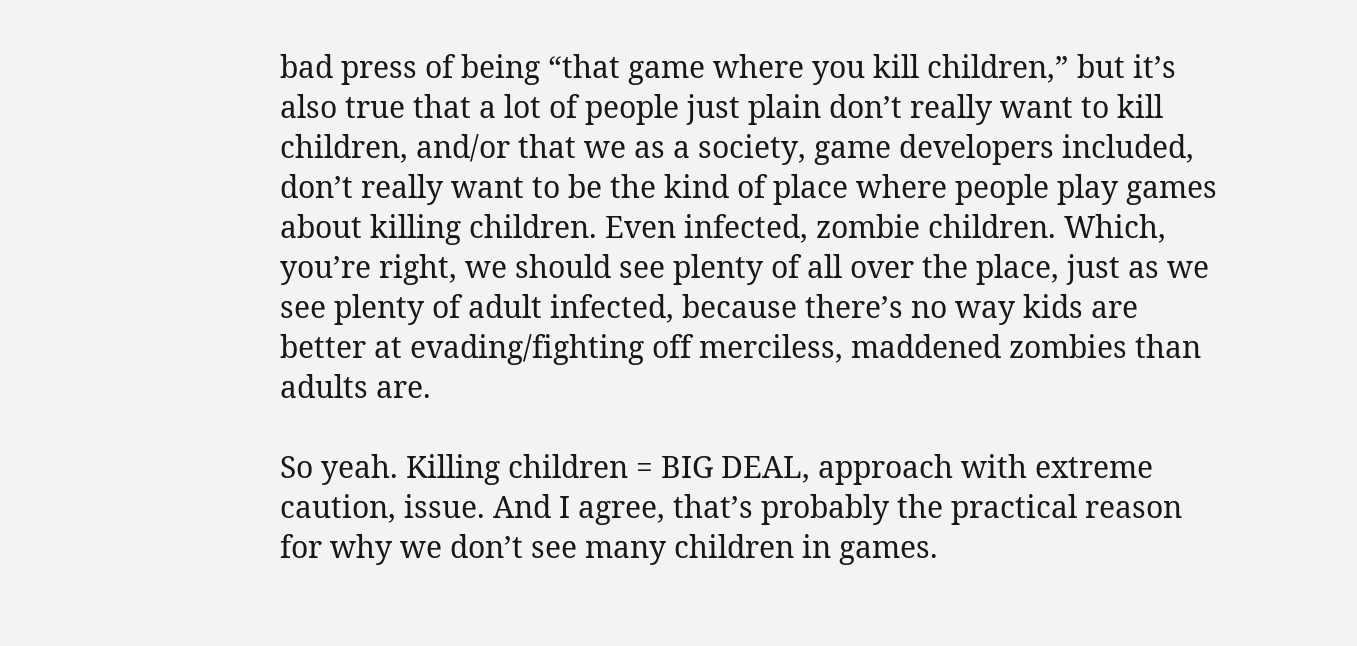bad press of being “that game where you kill children,” but it’s also true that a lot of people just plain don’t really want to kill children, and/or that we as a society, game developers included, don’t really want to be the kind of place where people play games about killing children. Even infected, zombie children. Which, you’re right, we should see plenty of all over the place, just as we see plenty of adult infected, because there’s no way kids are better at evading/fighting off merciless, maddened zombies than adults are.

So yeah. Killing children = BIG DEAL, approach with extreme caution, issue. And I agree, that’s probably the practical reason for why we don’t see many children in games.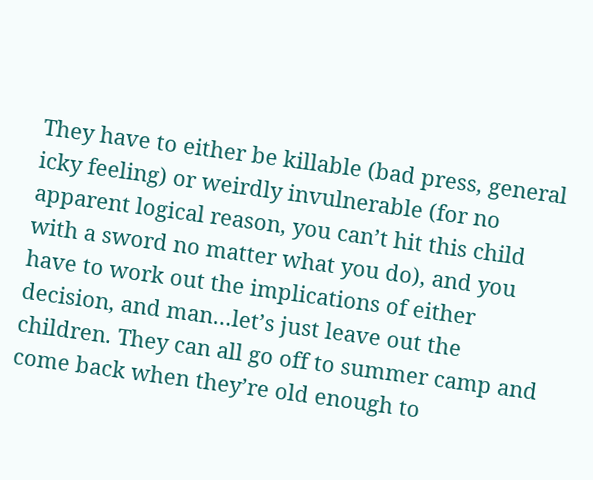They have to either be killable (bad press, general icky feeling) or weirdly invulnerable (for no apparent logical reason, you can’t hit this child with a sword no matter what you do), and you have to work out the implications of either decision, and man…let’s just leave out the children. They can all go off to summer camp and come back when they’re old enough to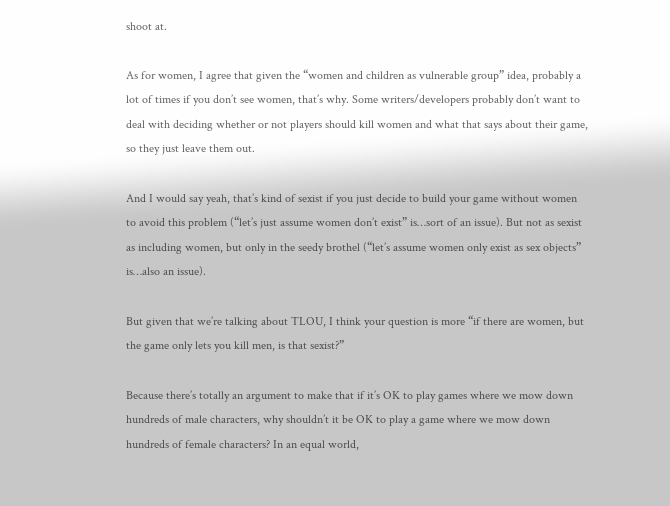shoot at.

As for women, I agree that given the “women and children as vulnerable group” idea, probably a lot of times if you don’t see women, that’s why. Some writers/developers probably don’t want to deal with deciding whether or not players should kill women and what that says about their game, so they just leave them out.

And I would say yeah, that’s kind of sexist if you just decide to build your game without women to avoid this problem (“let’s just assume women don’t exist” is…sort of an issue). But not as sexist as including women, but only in the seedy brothel (“let’s assume women only exist as sex objects” is…also an issue).

But given that we’re talking about TLOU, I think your question is more “if there are women, but the game only lets you kill men, is that sexist?”

Because there’s totally an argument to make that if it’s OK to play games where we mow down hundreds of male characters, why shouldn’t it be OK to play a game where we mow down hundreds of female characters? In an equal world,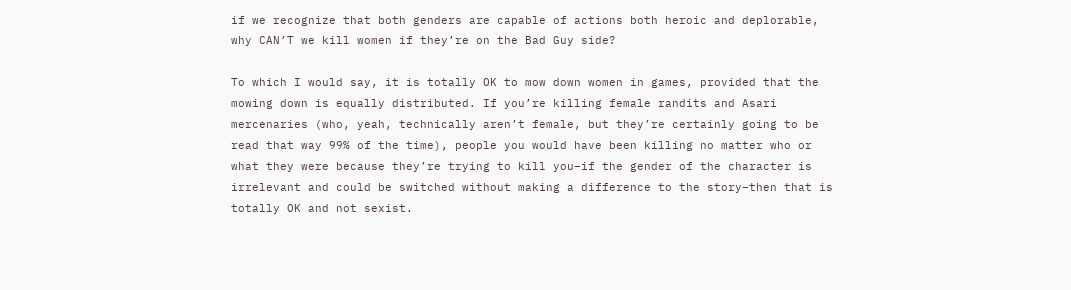if we recognize that both genders are capable of actions both heroic and deplorable, why CAN’T we kill women if they’re on the Bad Guy side?

To which I would say, it is totally OK to mow down women in games, provided that the mowing down is equally distributed. If you’re killing female randits and Asari mercenaries (who, yeah, technically aren’t female, but they’re certainly going to be read that way 99% of the time), people you would have been killing no matter who or what they were because they’re trying to kill you–if the gender of the character is irrelevant and could be switched without making a difference to the story–then that is totally OK and not sexist.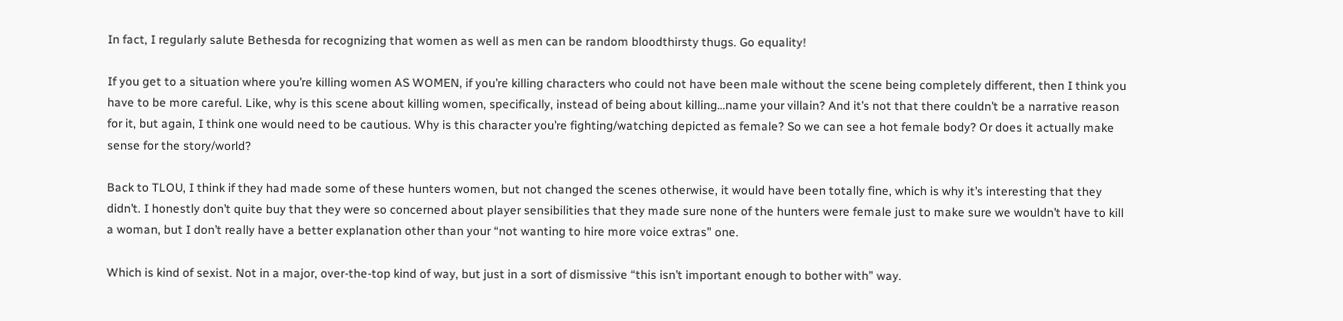In fact, I regularly salute Bethesda for recognizing that women as well as men can be random bloodthirsty thugs. Go equality!

If you get to a situation where you’re killing women AS WOMEN, if you’re killing characters who could not have been male without the scene being completely different, then I think you have to be more careful. Like, why is this scene about killing women, specifically, instead of being about killing…name your villain? And it’s not that there couldn’t be a narrative reason for it, but again, I think one would need to be cautious. Why is this character you’re fighting/watching depicted as female? So we can see a hot female body? Or does it actually make sense for the story/world?

Back to TLOU, I think if they had made some of these hunters women, but not changed the scenes otherwise, it would have been totally fine, which is why it’s interesting that they didn’t. I honestly don’t quite buy that they were so concerned about player sensibilities that they made sure none of the hunters were female just to make sure we wouldn’t have to kill a woman, but I don’t really have a better explanation other than your “not wanting to hire more voice extras” one.

Which is kind of sexist. Not in a major, over-the-top kind of way, but just in a sort of dismissive “this isn’t important enough to bother with” way.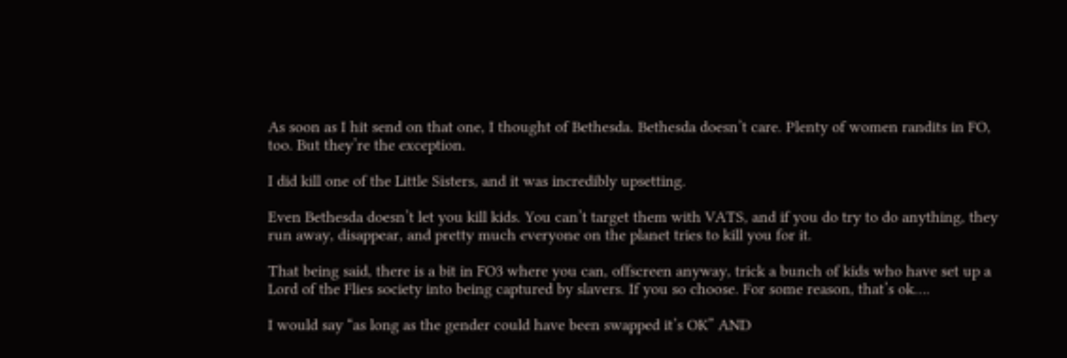As soon as I hit send on that one, I thought of Bethesda. Bethesda doesn’t care. Plenty of women randits in FO, too. But they’re the exception.

I did kill one of the Little Sisters, and it was incredibly upsetting.

Even Bethesda doesn’t let you kill kids. You can’t target them with VATS, and if you do try to do anything, they run away, disappear, and pretty much everyone on the planet tries to kill you for it.

That being said, there is a bit in FO3 where you can, offscreen anyway, trick a bunch of kids who have set up a Lord of the Flies society into being captured by slavers. If you so choose. For some reason, that’s ok….

I would say “as long as the gender could have been swapped it’s OK” AND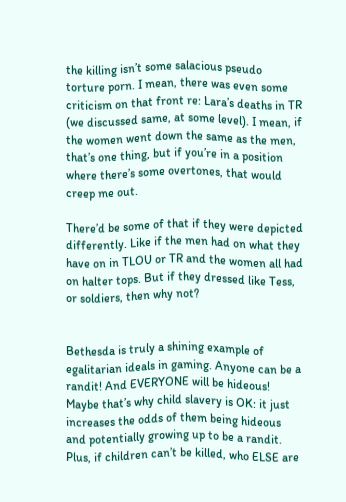the killing isn’t some salacious pseudo torture porn. I mean, there was even some criticism on that front re: Lara’s deaths in TR (we discussed same, at some level). I mean, if the women went down the same as the men, that’s one thing, but if you’re in a position where there’s some overtones, that would creep me out.

There’d be some of that if they were depicted differently. Like if the men had on what they have on in TLOU or TR and the women all had on halter tops. But if they dressed like Tess, or soldiers, then why not?


Bethesda is truly a shining example of egalitarian ideals in gaming. Anyone can be a randit! And EVERYONE will be hideous! Maybe that’s why child slavery is OK: it just increases the odds of them being hideous and potentially growing up to be a randit. Plus, if children can’t be killed, who ELSE are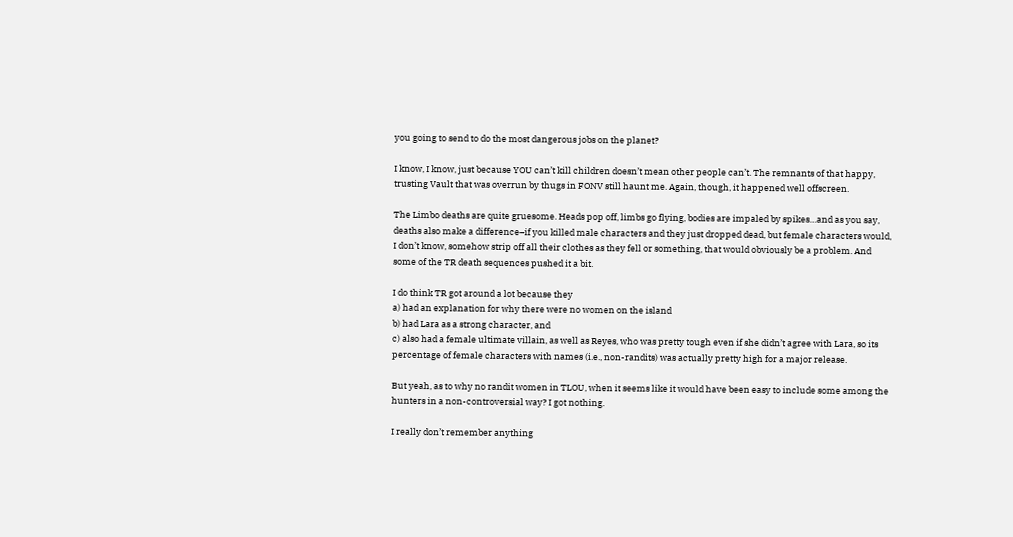you going to send to do the most dangerous jobs on the planet?

I know, I know, just because YOU can’t kill children doesn’t mean other people can’t. The remnants of that happy, trusting Vault that was overrun by thugs in FONV still haunt me. Again, though, it happened well offscreen.

The Limbo deaths are quite gruesome. Heads pop off, limbs go flying, bodies are impaled by spikes…and as you say, deaths also make a difference–if you killed male characters and they just dropped dead, but female characters would, I don’t know, somehow strip off all their clothes as they fell or something, that would obviously be a problem. And some of the TR death sequences pushed it a bit.

I do think TR got around a lot because they
a) had an explanation for why there were no women on the island
b) had Lara as a strong character, and
c) also had a female ultimate villain, as well as Reyes, who was pretty tough even if she didn’t agree with Lara, so its percentage of female characters with names (i.e., non-randits) was actually pretty high for a major release.

But yeah, as to why no randit women in TLOU, when it seems like it would have been easy to include some among the hunters in a non-controversial way? I got nothing.

I really don’t remember anything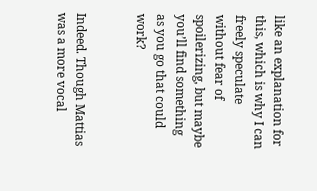like an explanation for this, which is why I can freely speculate without fear of spoilerizing, but maybe you’ll find something as you go that could work?


Indeed. Though Mattias was a more vocal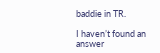baddie in TR.

I haven’t found an answer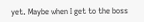yet. Maybe when I get to the boss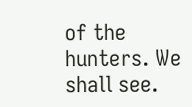of the hunters. We shall see.